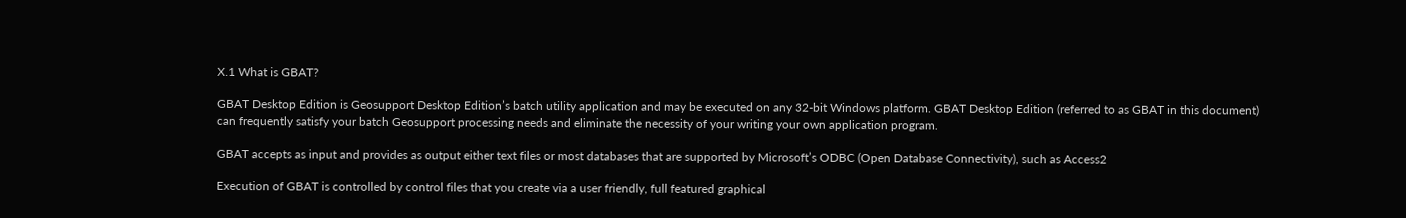X.1 What is GBAT?

GBAT Desktop Edition is Geosupport Desktop Edition’s batch utility application and may be executed on any 32-bit Windows platform. GBAT Desktop Edition (referred to as GBAT in this document) can frequently satisfy your batch Geosupport processing needs and eliminate the necessity of your writing your own application program.

GBAT accepts as input and provides as output either text files or most databases that are supported by Microsoft’s ODBC (Open Database Connectivity), such as Access2

Execution of GBAT is controlled by control files that you create via a user friendly, full featured graphical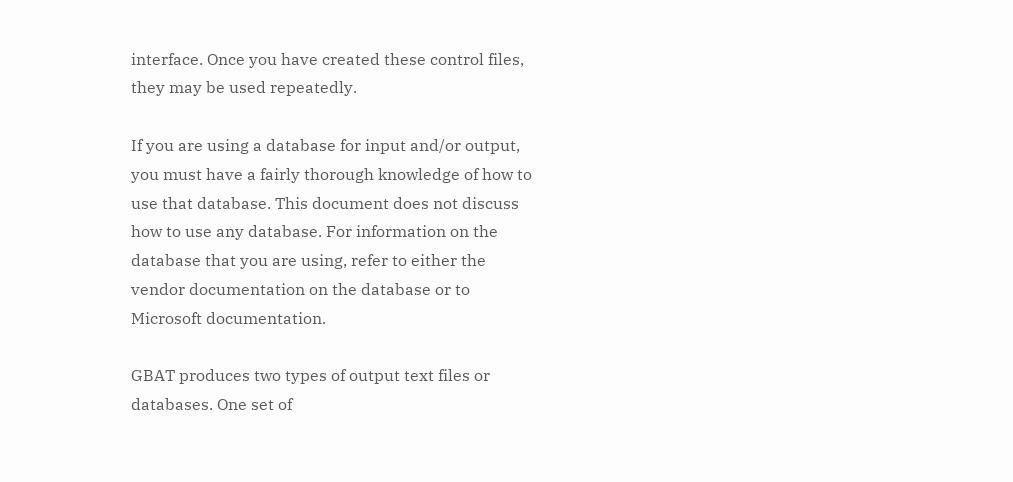interface. Once you have created these control files, they may be used repeatedly.

If you are using a database for input and/or output, you must have a fairly thorough knowledge of how to use that database. This document does not discuss how to use any database. For information on the database that you are using, refer to either the vendor documentation on the database or to Microsoft documentation.

GBAT produces two types of output text files or databases. One set of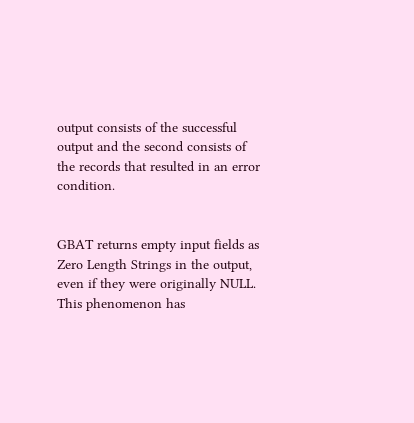output consists of the successful output and the second consists of the records that resulted in an error condition.


GBAT returns empty input fields as Zero Length Strings in the output, even if they were originally NULL. This phenomenon has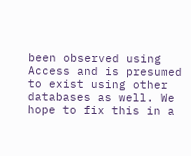been observed using Access and is presumed to exist using other databases as well. We hope to fix this in a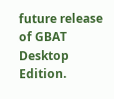future release of GBAT Desktop Edition.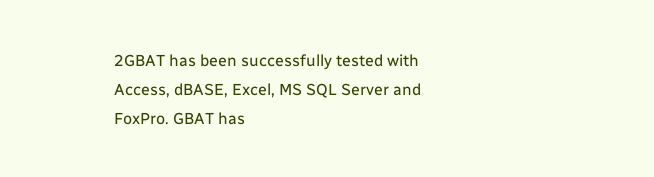2GBAT has been successfully tested with Access, dBASE, Excel, MS SQL Server and FoxPro. GBAT has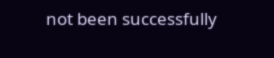not been successfully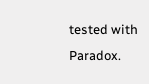tested with Paradox.